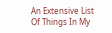An Extensive List Of Things In My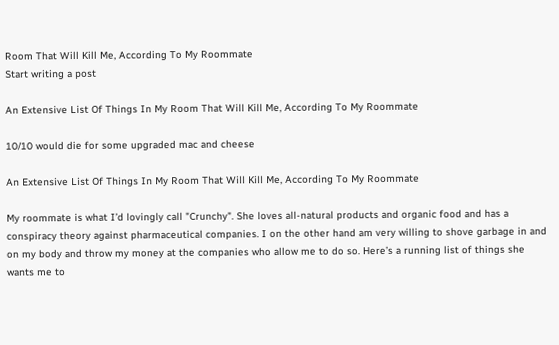Room That Will Kill Me, According To My Roommate
Start writing a post

An Extensive List Of Things In My Room That Will Kill Me, According To My Roommate

10/10 would die for some upgraded mac and cheese

An Extensive List Of Things In My Room That Will Kill Me, According To My Roommate

My roommate is what I’d lovingly call "Crunchy". She loves all-natural products and organic food and has a conspiracy theory against pharmaceutical companies. I on the other hand am very willing to shove garbage in and on my body and throw my money at the companies who allow me to do so. Here’s a running list of things she wants me to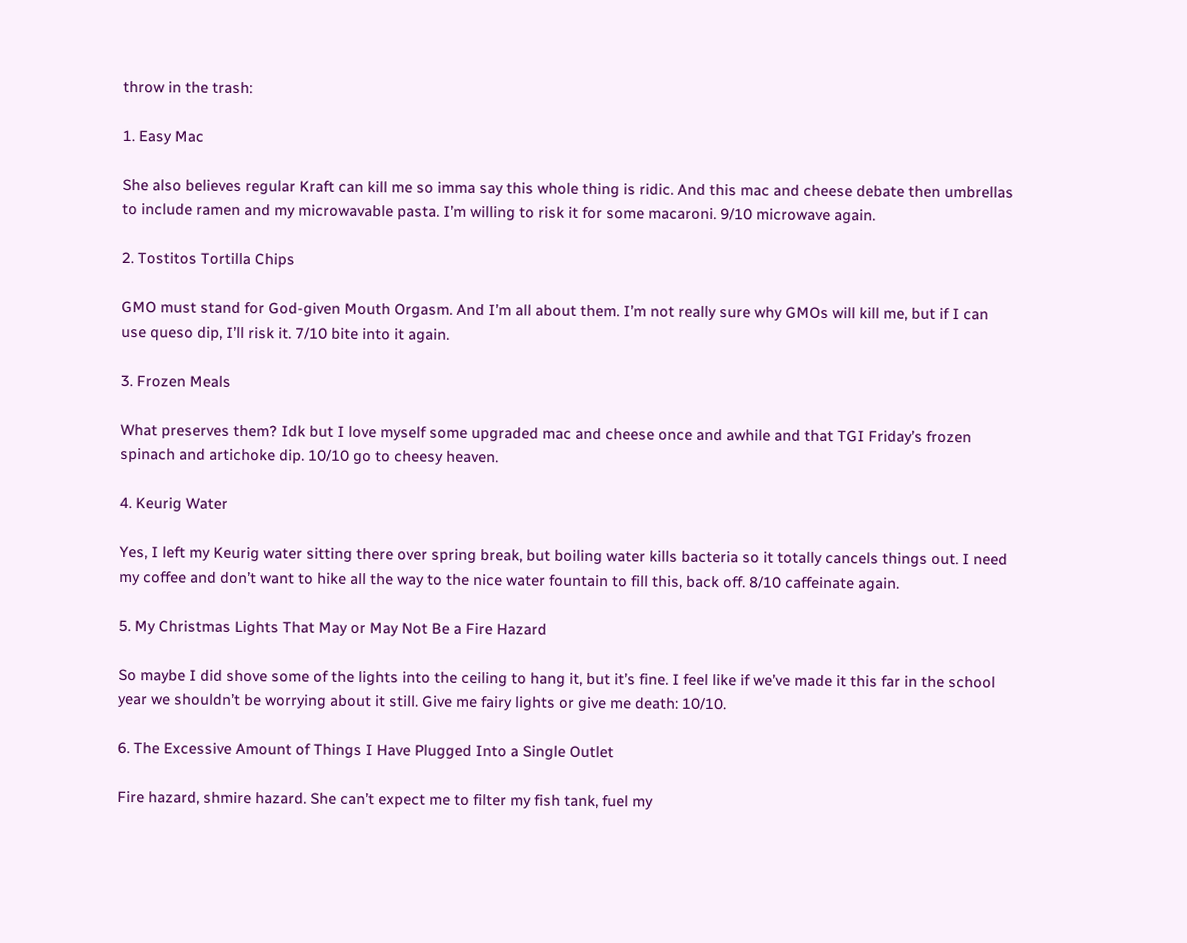throw in the trash:

1. Easy Mac

She also believes regular Kraft can kill me so imma say this whole thing is ridic. And this mac and cheese debate then umbrellas to include ramen and my microwavable pasta. I’m willing to risk it for some macaroni. 9/10 microwave again.

2. Tostitos Tortilla Chips

GMO must stand for God-given Mouth Orgasm. And I’m all about them. I’m not really sure why GMOs will kill me, but if I can use queso dip, I’ll risk it. 7/10 bite into it again.

3. Frozen Meals

What preserves them? Idk but I love myself some upgraded mac and cheese once and awhile and that TGI Friday’s frozen spinach and artichoke dip. 10/10 go to cheesy heaven.

4. Keurig Water

Yes, I left my Keurig water sitting there over spring break, but boiling water kills bacteria so it totally cancels things out. I need my coffee and don’t want to hike all the way to the nice water fountain to fill this, back off. 8/10 caffeinate again.

5. My Christmas Lights That May or May Not Be a Fire Hazard

So maybe I did shove some of the lights into the ceiling to hang it, but it’s fine. I feel like if we’ve made it this far in the school year we shouldn’t be worrying about it still. Give me fairy lights or give me death: 10/10.

6. The Excessive Amount of Things I Have Plugged Into a Single Outlet

Fire hazard, shmire hazard. She can’t expect me to filter my fish tank, fuel my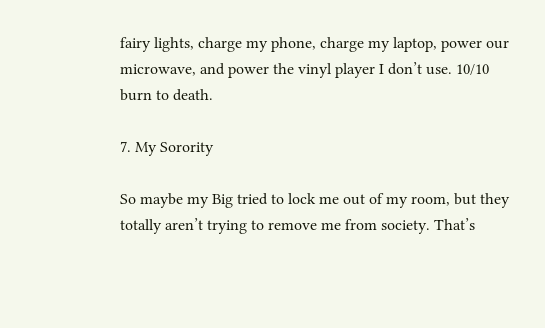fairy lights, charge my phone, charge my laptop, power our microwave, and power the vinyl player I don’t use. 10/10 burn to death.

7. My Sorority

So maybe my Big tried to lock me out of my room, but they totally aren’t trying to remove me from society. That’s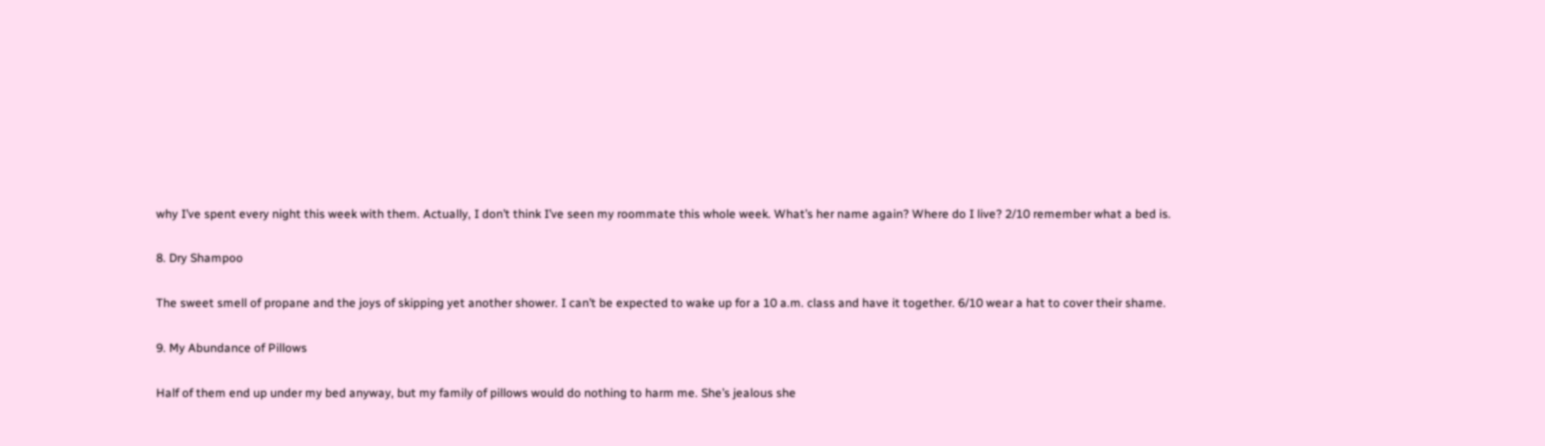why I’ve spent every night this week with them. Actually, I don’t think I’ve seen my roommate this whole week. What’s her name again? Where do I live? 2/10 remember what a bed is.

8. Dry Shampoo

The sweet smell of propane and the joys of skipping yet another shower. I can’t be expected to wake up for a 10 a.m. class and have it together. 6/10 wear a hat to cover their shame.

9. My Abundance of Pillows

Half of them end up under my bed anyway, but my family of pillows would do nothing to harm me. She’s jealous she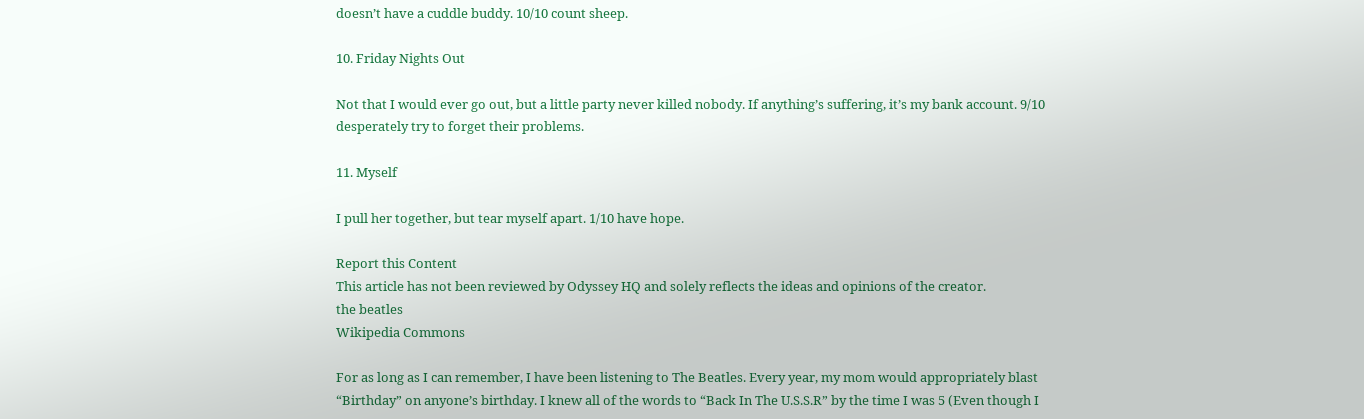doesn’t have a cuddle buddy. 10/10 count sheep.

10. Friday Nights Out

Not that I would ever go out, but a little party never killed nobody. If anything’s suffering, it’s my bank account. 9/10 desperately try to forget their problems.

11. Myself

I pull her together, but tear myself apart. 1/10 have hope.

Report this Content
This article has not been reviewed by Odyssey HQ and solely reflects the ideas and opinions of the creator.
the beatles
Wikipedia Commons

For as long as I can remember, I have been listening to The Beatles. Every year, my mom would appropriately blast “Birthday” on anyone’s birthday. I knew all of the words to “Back In The U.S.S.R” by the time I was 5 (Even though I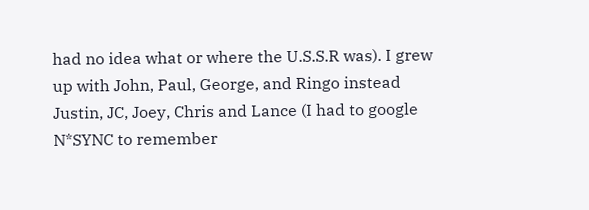had no idea what or where the U.S.S.R was). I grew up with John, Paul, George, and Ringo instead Justin, JC, Joey, Chris and Lance (I had to google N*SYNC to remember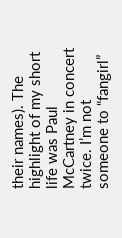their names). The highlight of my short life was Paul McCartney in concert twice. I’m not someone to “fangirl”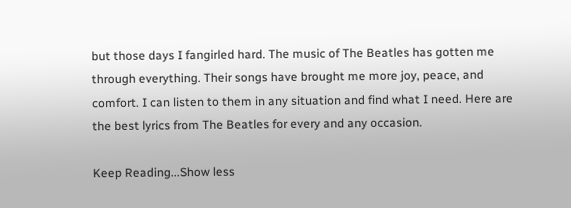but those days I fangirled hard. The music of The Beatles has gotten me through everything. Their songs have brought me more joy, peace, and comfort. I can listen to them in any situation and find what I need. Here are the best lyrics from The Beatles for every and any occasion.

Keep Reading...Show less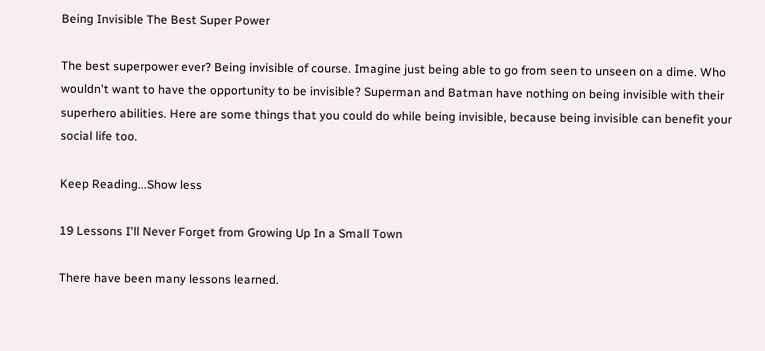Being Invisible The Best Super Power

The best superpower ever? Being invisible of course. Imagine just being able to go from seen to unseen on a dime. Who wouldn't want to have the opportunity to be invisible? Superman and Batman have nothing on being invisible with their superhero abilities. Here are some things that you could do while being invisible, because being invisible can benefit your social life too.

Keep Reading...Show less

19 Lessons I'll Never Forget from Growing Up In a Small Town

There have been many lessons learned.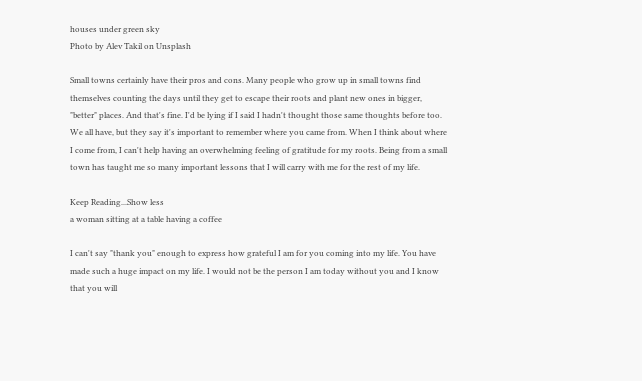houses under green sky
Photo by Alev Takil on Unsplash

Small towns certainly have their pros and cons. Many people who grow up in small towns find themselves counting the days until they get to escape their roots and plant new ones in bigger, "better" places. And that's fine. I'd be lying if I said I hadn't thought those same thoughts before too. We all have, but they say it's important to remember where you came from. When I think about where I come from, I can't help having an overwhelming feeling of gratitude for my roots. Being from a small town has taught me so many important lessons that I will carry with me for the rest of my life.

Keep Reading...Show less
a woman sitting at a table having a coffee

I can't say "thank you" enough to express how grateful I am for you coming into my life. You have made such a huge impact on my life. I would not be the person I am today without you and I know that you will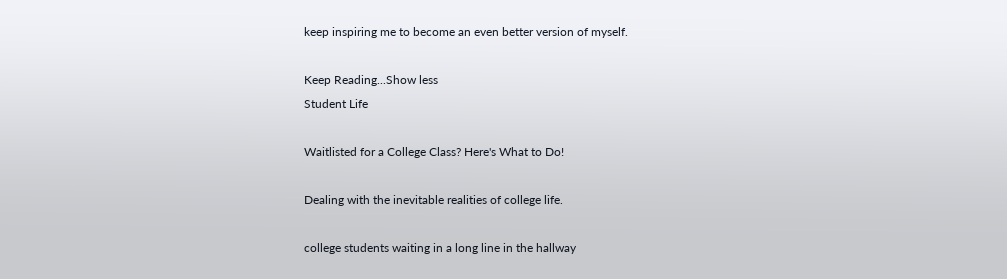keep inspiring me to become an even better version of myself.

Keep Reading...Show less
Student Life

Waitlisted for a College Class? Here's What to Do!

Dealing with the inevitable realities of college life.

college students waiting in a long line in the hallway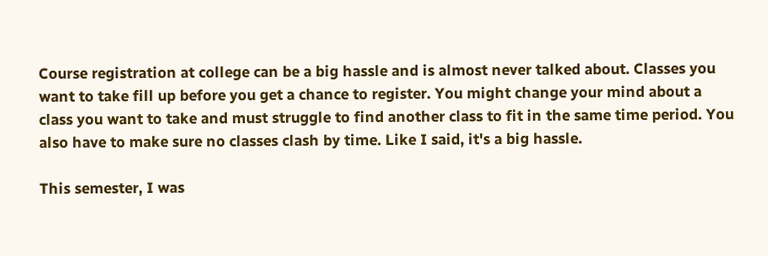Course registration at college can be a big hassle and is almost never talked about. Classes you want to take fill up before you get a chance to register. You might change your mind about a class you want to take and must struggle to find another class to fit in the same time period. You also have to make sure no classes clash by time. Like I said, it's a big hassle.

This semester, I was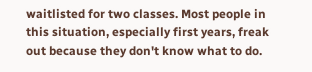waitlisted for two classes. Most people in this situation, especially first years, freak out because they don't know what to do.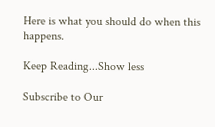Here is what you should do when this happens.

Keep Reading...Show less

Subscribe to Our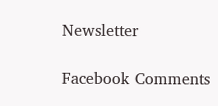Newsletter

Facebook Comments